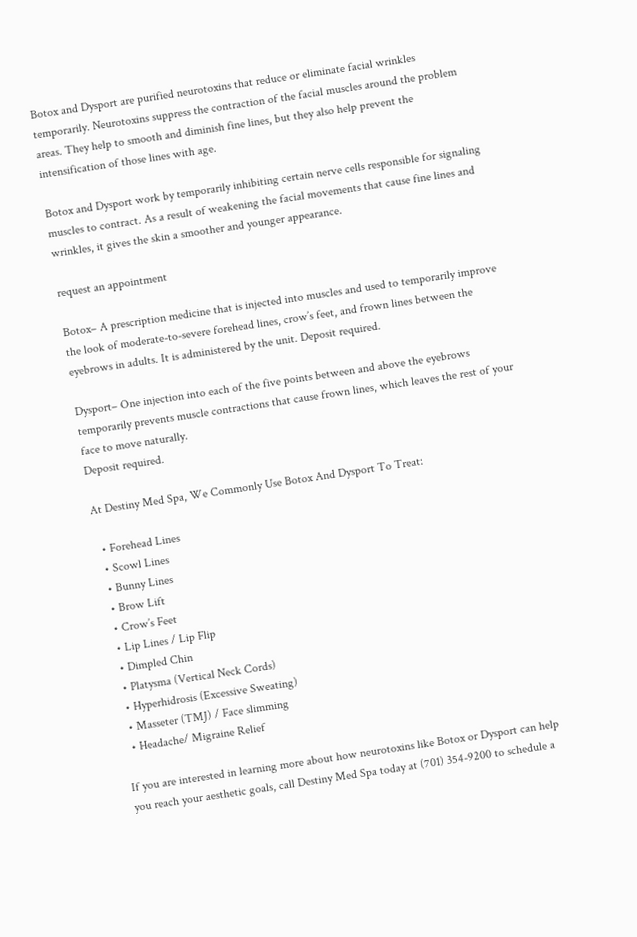Botox and Dysport are purified neurotoxins that reduce or eliminate facial wrinkles temporarily. Neurotoxins suppress the contraction of the facial muscles around the problem areas. They help to smooth and diminish fine lines, but they also help prevent the intensification of those lines with age.

Botox and Dysport work by temporarily inhibiting certain nerve cells responsible for signaling muscles to contract. As a result of weakening the facial movements that cause fine lines and wrinkles, it gives the skin a smoother and younger appearance.

request an appointment

Botox– A prescription medicine that is injected into muscles and used to temporarily improve the look of moderate-to-severe forehead lines, crow’s feet, and frown lines between the eyebrows in adults. It is administered by the unit. Deposit required.

Dysport– One injection into each of the five points between and above the eyebrows temporarily prevents muscle contractions that cause frown lines, which leaves the rest of your face to move naturally.
Deposit required.

At Destiny Med Spa, We Commonly Use Botox And Dysport To Treat:

  • Forehead Lines
  • Scowl Lines
  • Bunny Lines
  • Brow Lift
  • Crow’s Feet
  • Lip Lines / Lip Flip
  • Dimpled Chin
  • Platysma (Vertical Neck Cords)
  • Hyperhidrosis (Excessive Sweating)
  • Masseter (TMJ) / Face slimming
  • Headache/ Migraine Relief

If you are interested in learning more about how neurotoxins like Botox or Dysport can help you reach your aesthetic goals, call Destiny Med Spa today at (701) 354-9200 to schedule a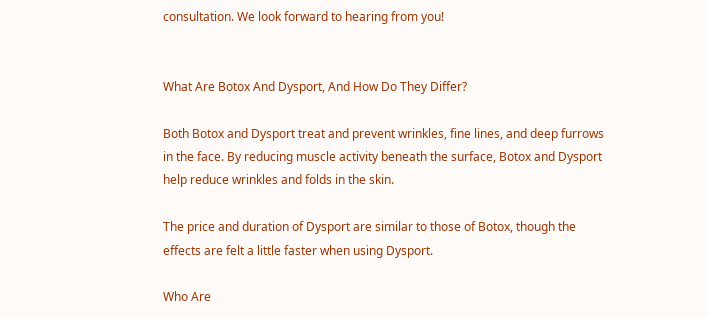consultation. We look forward to hearing from you!


What Are Botox And Dysport, And How Do They Differ?

Both Botox and Dysport treat and prevent wrinkles, fine lines, and deep furrows in the face. By reducing muscle activity beneath the surface, Botox and Dysport help reduce wrinkles and folds in the skin.

The price and duration of Dysport are similar to those of Botox, though the effects are felt a little faster when using Dysport.

Who Are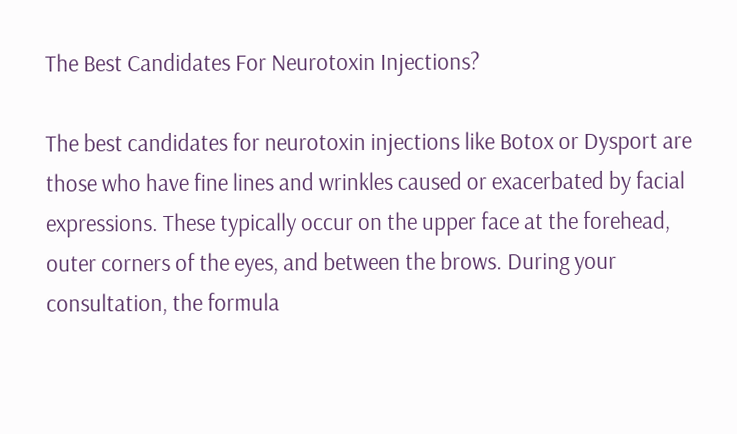The Best Candidates For Neurotoxin Injections?

The best candidates for neurotoxin injections like Botox or Dysport are those who have fine lines and wrinkles caused or exacerbated by facial expressions. These typically occur on the upper face at the forehead, outer corners of the eyes, and between the brows. During your consultation, the formula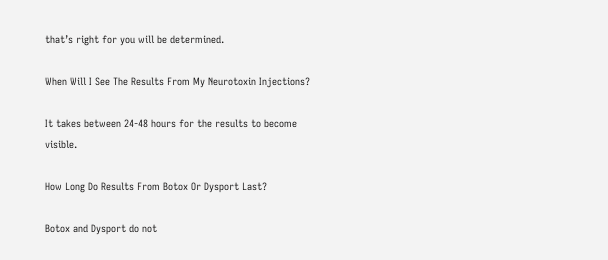that’s right for you will be determined.

When Will I See The Results From My Neurotoxin Injections?

It takes between 24-48 hours for the results to become visible.

How Long Do Results From Botox Or Dysport Last?

Botox and Dysport do not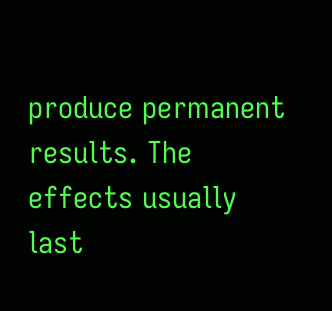produce permanent results. The effects usually last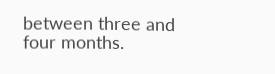between three and four months.